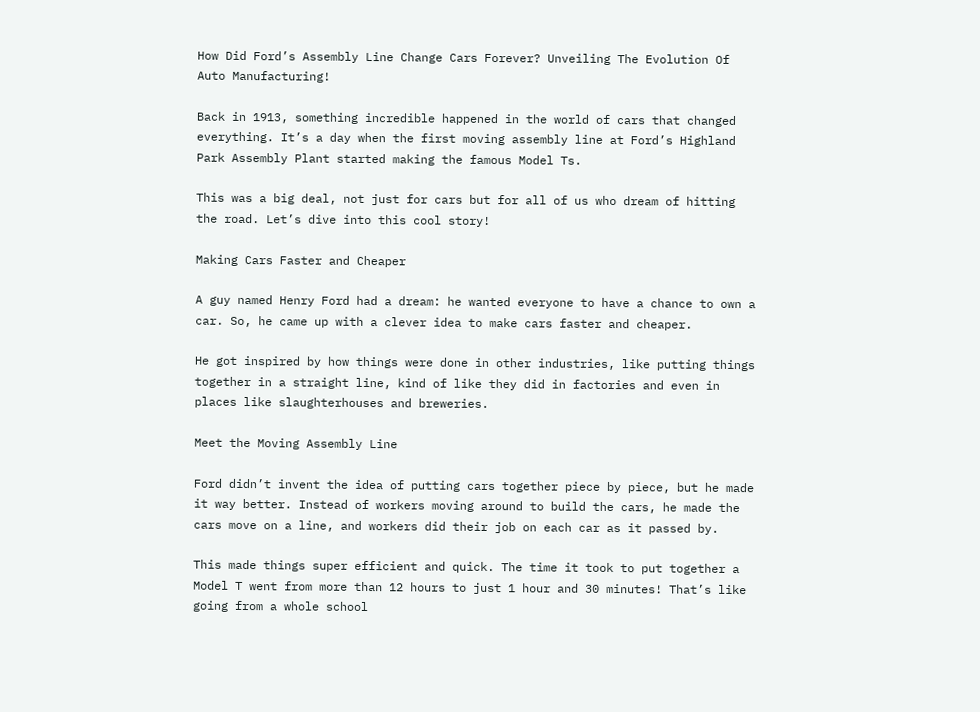How Did Ford’s Assembly Line Change Cars Forever? Unveiling The Evolution Of Auto Manufacturing!

Back in 1913, something incredible happened in the world of cars that changed everything. It’s a day when the first moving assembly line at Ford’s Highland Park Assembly Plant started making the famous Model Ts.

This was a big deal, not just for cars but for all of us who dream of hitting the road. Let’s dive into this cool story!

Making Cars Faster and Cheaper

A guy named Henry Ford had a dream: he wanted everyone to have a chance to own a car. So, he came up with a clever idea to make cars faster and cheaper.

He got inspired by how things were done in other industries, like putting things together in a straight line, kind of like they did in factories and even in places like slaughterhouses and breweries.

Meet the Moving Assembly Line

Ford didn’t invent the idea of putting cars together piece by piece, but he made it way better. Instead of workers moving around to build the cars, he made the cars move on a line, and workers did their job on each car as it passed by.

This made things super efficient and quick. The time it took to put together a Model T went from more than 12 hours to just 1 hour and 30 minutes! That’s like going from a whole school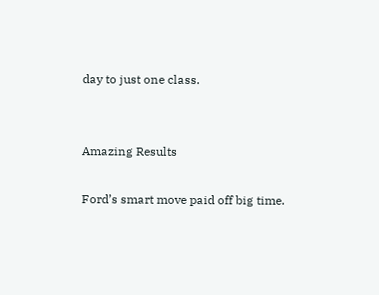day to just one class.


Amazing Results

Ford’s smart move paid off big time.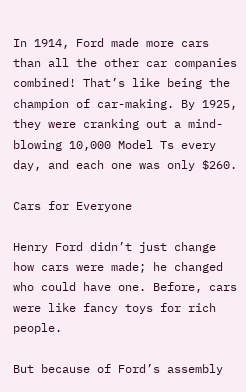In 1914, Ford made more cars than all the other car companies combined! That’s like being the champion of car-making. By 1925, they were cranking out a mind-blowing 10,000 Model Ts every day, and each one was only $260.

Cars for Everyone

Henry Ford didn’t just change how cars were made; he changed who could have one. Before, cars were like fancy toys for rich people.

But because of Ford’s assembly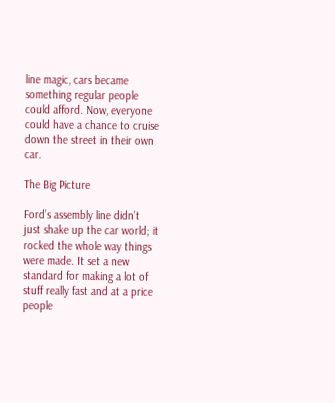line magic, cars became something regular people could afford. Now, everyone could have a chance to cruise down the street in their own car.

The Big Picture

Ford’s assembly line didn’t just shake up the car world; it rocked the whole way things were made. It set a new standard for making a lot of stuff really fast and at a price people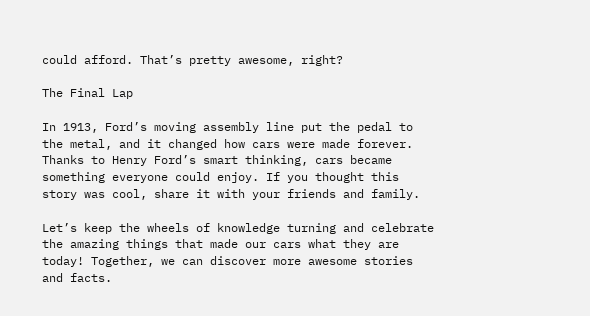could afford. That’s pretty awesome, right?

The Final Lap

In 1913, Ford’s moving assembly line put the pedal to the metal, and it changed how cars were made forever. Thanks to Henry Ford’s smart thinking, cars became something everyone could enjoy. If you thought this story was cool, share it with your friends and family.

Let’s keep the wheels of knowledge turning and celebrate the amazing things that made our cars what they are today! Together, we can discover more awesome stories and facts.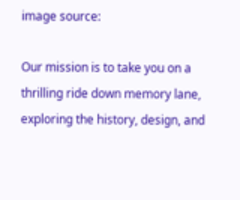image source:

Our mission is to take you on a thrilling ride down memory lane, exploring the history, design, and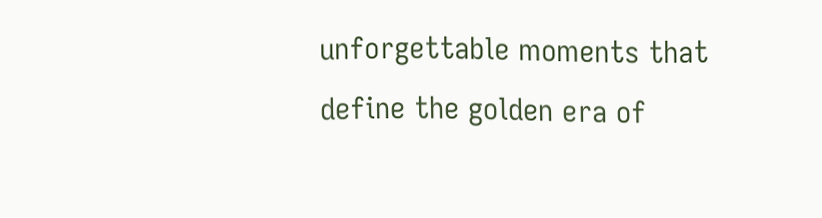unforgettable moments that define the golden era of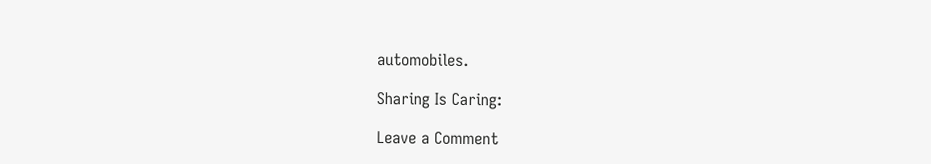automobiles.

Sharing Is Caring:

Leave a Comment